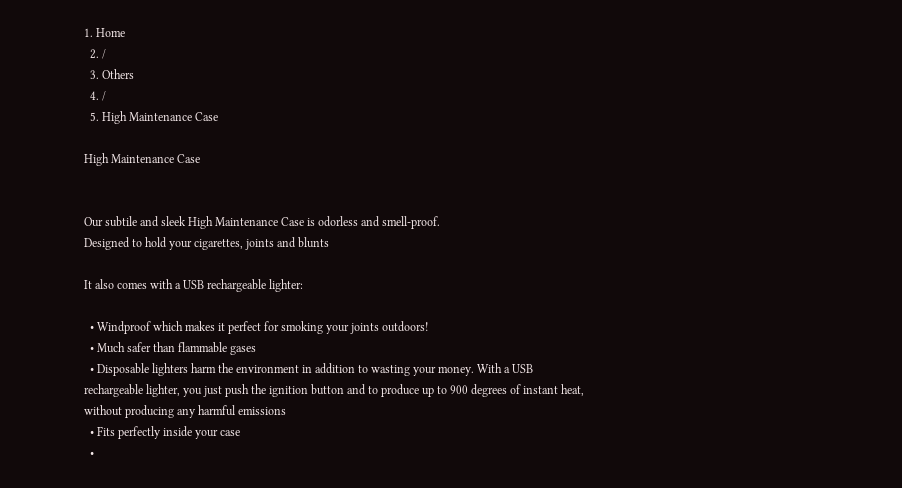1. Home
  2. /
  3. Others
  4. /
  5. High Maintenance Case

High Maintenance Case


Our subtile and sleek High Maintenance Case is odorless and smell-proof.
Designed to hold your cigarettes, joints and blunts

It also comes with a USB rechargeable lighter:

  • Windproof which makes it perfect for smoking your joints outdoors!
  • Much safer than flammable gases
  • Disposable lighters harm the environment in addition to wasting your money. With a USB rechargeable lighter, you just push the ignition button and to produce up to 900 degrees of instant heat, without producing any harmful emissions
  • Fits perfectly inside your case
  •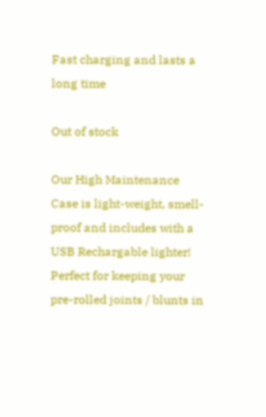Fast charging and lasts a long time

Out of stock

Our High Maintenance Case is light-weight, smell-proof and includes with a USB Rechargable lighter! Perfect for keeping your pre-rolled joints / blunts in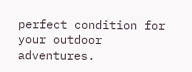perfect condition for your outdoor adventures.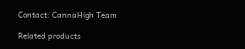Contact: CannaHigh Team

Related products